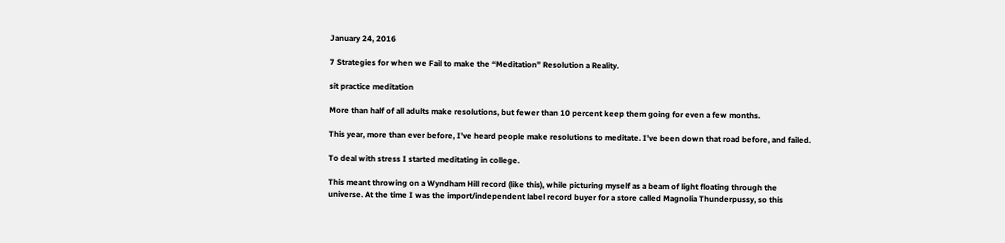January 24, 2016

7 Strategies for when we Fail to make the “Meditation” Resolution a Reality.

sit practice meditation

More than half of all adults make resolutions, but fewer than 10 percent keep them going for even a few months.

This year, more than ever before, I’ve heard people make resolutions to meditate. I’ve been down that road before, and failed.

To deal with stress I started meditating in college.

This meant throwing on a Wyndham Hill record (like this), while picturing myself as a beam of light floating through the universe. At the time I was the import/independent label record buyer for a store called Magnolia Thunderpussy, so this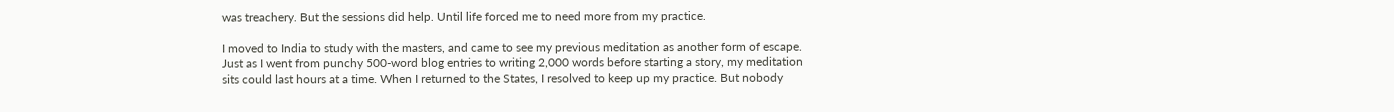was treachery. But the sessions did help. Until life forced me to need more from my practice.

I moved to India to study with the masters, and came to see my previous meditation as another form of escape. Just as I went from punchy 500-word blog entries to writing 2,000 words before starting a story, my meditation sits could last hours at a time. When I returned to the States, I resolved to keep up my practice. But nobody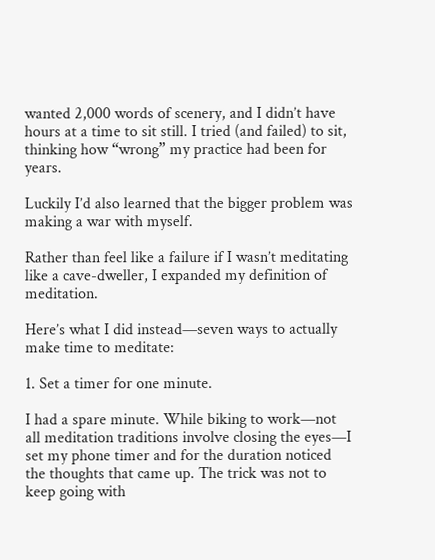wanted 2,000 words of scenery, and I didn’t have hours at a time to sit still. I tried (and failed) to sit, thinking how “wrong” my practice had been for years.

Luckily I’d also learned that the bigger problem was making a war with myself.

Rather than feel like a failure if I wasn’t meditating like a cave-dweller, I expanded my definition of meditation.

Here’s what I did instead—seven ways to actually make time to meditate:

1. Set a timer for one minute.

I had a spare minute. While biking to work—not all meditation traditions involve closing the eyes—I set my phone timer and for the duration noticed the thoughts that came up. The trick was not to keep going with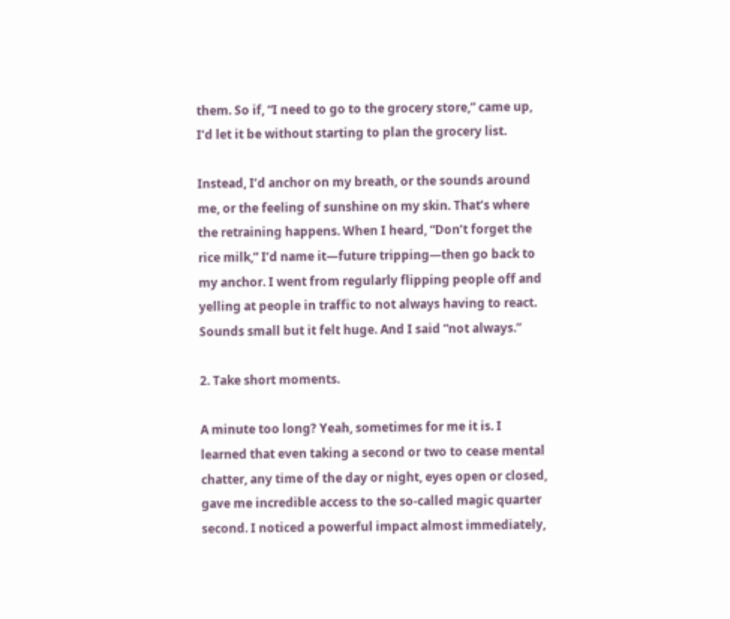them. So if, “I need to go to the grocery store,” came up, I’d let it be without starting to plan the grocery list.

Instead, I’d anchor on my breath, or the sounds around me, or the feeling of sunshine on my skin. That’s where the retraining happens. When I heard, “Don’t forget the rice milk,” I’d name it—future tripping—then go back to my anchor. I went from regularly flipping people off and yelling at people in traffic to not always having to react. Sounds small but it felt huge. And I said “not always.”

2. Take short moments.

A minute too long? Yeah, sometimes for me it is. I learned that even taking a second or two to cease mental chatter, any time of the day or night, eyes open or closed, gave me incredible access to the so-called magic quarter second. I noticed a powerful impact almost immediately,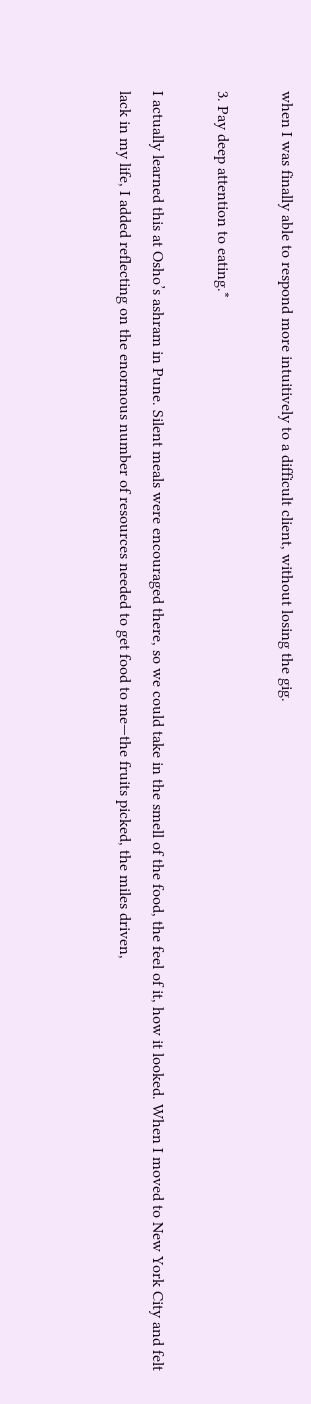when I was finally able to respond more intuitively to a difficult client, without losing the gig.

3. Pay deep attention to eating.*

I actually learned this at Osho’s ashram in Pune. Silent meals were encouraged there, so we could take in the smell of the food, the feel of it, how it looked. When I moved to New York City and felt lack in my life, I added reflecting on the enormous number of resources needed to get food to me—the fruits picked, the miles driven,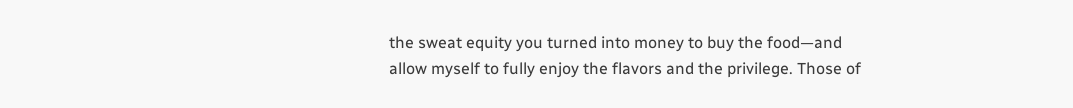the sweat equity you turned into money to buy the food—and allow myself to fully enjoy the flavors and the privilege. Those of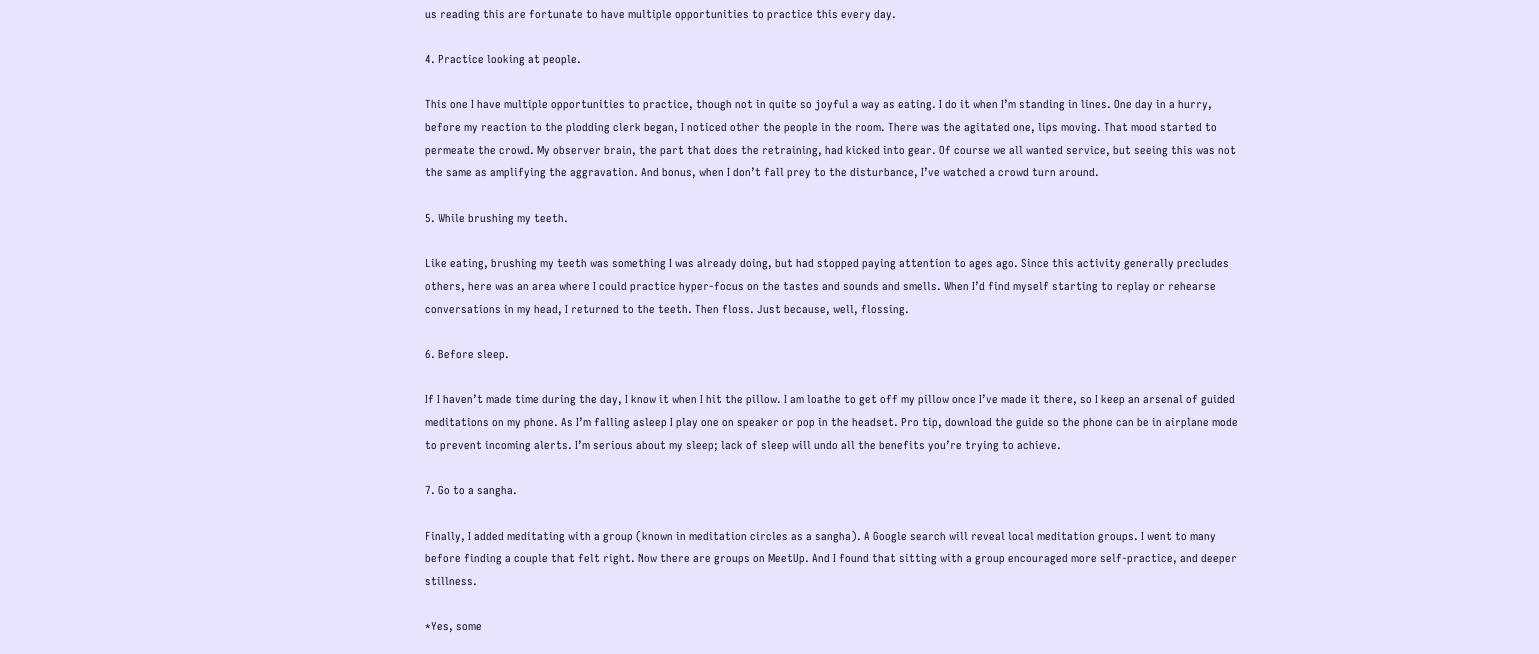us reading this are fortunate to have multiple opportunities to practice this every day.

4. Practice looking at people.

This one I have multiple opportunities to practice, though not in quite so joyful a way as eating. I do it when I’m standing in lines. One day in a hurry, before my reaction to the plodding clerk began, I noticed other the people in the room. There was the agitated one, lips moving. That mood started to permeate the crowd. My observer brain, the part that does the retraining, had kicked into gear. Of course we all wanted service, but seeing this was not the same as amplifying the aggravation. And bonus, when I don’t fall prey to the disturbance, I’ve watched a crowd turn around.

5. While brushing my teeth.

Like eating, brushing my teeth was something I was already doing, but had stopped paying attention to ages ago. Since this activity generally precludes others, here was an area where I could practice hyper-focus on the tastes and sounds and smells. When I’d find myself starting to replay or rehearse conversations in my head, I returned to the teeth. Then floss. Just because, well, flossing.

6. Before sleep.

If I haven’t made time during the day, I know it when I hit the pillow. I am loathe to get off my pillow once I’ve made it there, so I keep an arsenal of guided meditations on my phone. As I’m falling asleep I play one on speaker or pop in the headset. Pro tip, download the guide so the phone can be in airplane mode to prevent incoming alerts. I’m serious about my sleep; lack of sleep will undo all the benefits you’re trying to achieve.

7. Go to a sangha.

Finally, I added meditating with a group (known in meditation circles as a sangha). A Google search will reveal local meditation groups. I went to many before finding a couple that felt right. Now there are groups on MeetUp. And I found that sitting with a group encouraged more self-practice, and deeper stillness.

*Yes, some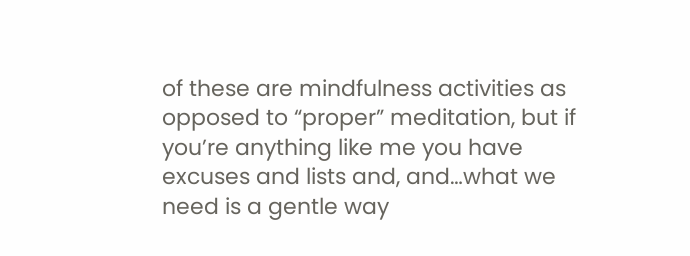of these are mindfulness activities as opposed to “proper” meditation, but if you’re anything like me you have excuses and lists and, and…what we need is a gentle way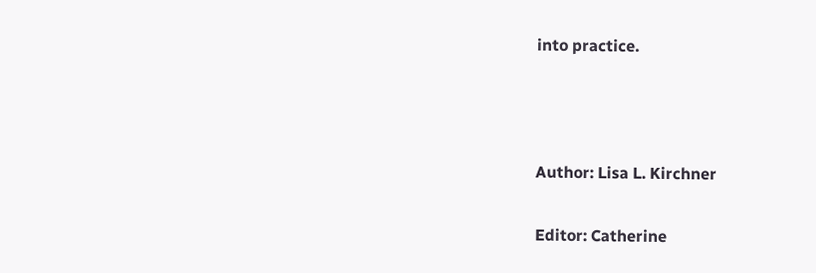into practice.



Author: Lisa L. Kirchner

Editor: Catherine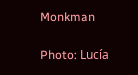Monkman

Photo: Lucía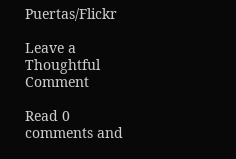Puertas/Flickr

Leave a Thoughtful Comment

Read 0 comments and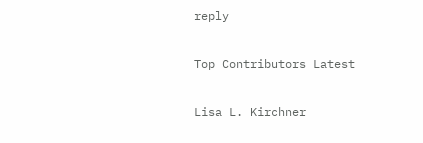reply

Top Contributors Latest

Lisa L. Kirchner